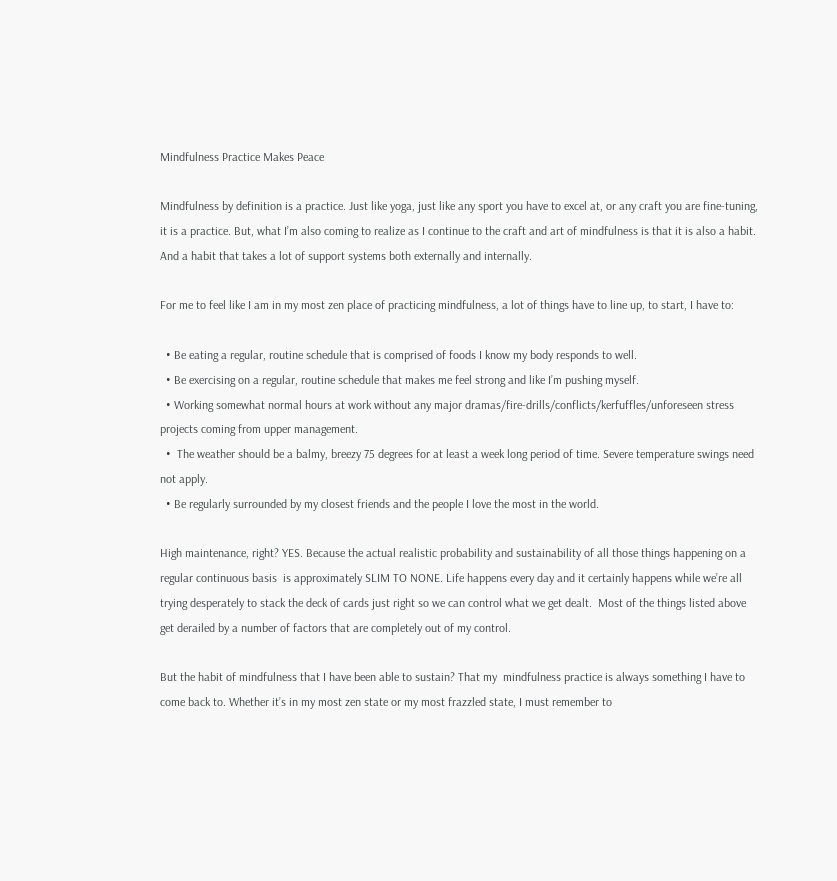Mindfulness Practice Makes Peace

Mindfulness by definition is a practice. Just like yoga, just like any sport you have to excel at, or any craft you are fine-tuning, it is a practice. But, what I’m also coming to realize as I continue to the craft and art of mindfulness is that it is also a habit. And a habit that takes a lot of support systems both externally and internally.

For me to feel like I am in my most zen place of practicing mindfulness, a lot of things have to line up, to start, I have to:

  • Be eating a regular, routine schedule that is comprised of foods I know my body responds to well.
  • Be exercising on a regular, routine schedule that makes me feel strong and like I’m pushing myself.
  • Working somewhat normal hours at work without any major dramas/fire-drills/conflicts/kerfuffles/unforeseen stress projects coming from upper management.
  •  The weather should be a balmy, breezy 75 degrees for at least a week long period of time. Severe temperature swings need not apply.
  • Be regularly surrounded by my closest friends and the people I love the most in the world.

High maintenance, right? YES. Because the actual realistic probability and sustainability of all those things happening on a regular continuous basis  is approximately SLIM TO NONE. Life happens every day and it certainly happens while we’re all trying desperately to stack the deck of cards just right so we can control what we get dealt.  Most of the things listed above get derailed by a number of factors that are completely out of my control.

But the habit of mindfulness that I have been able to sustain? That my  mindfulness practice is always something I have to come back to. Whether it’s in my most zen state or my most frazzled state, I must remember to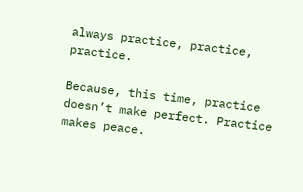always practice, practice, practice.

Because, this time, practice doesn’t make perfect. Practice makes peace.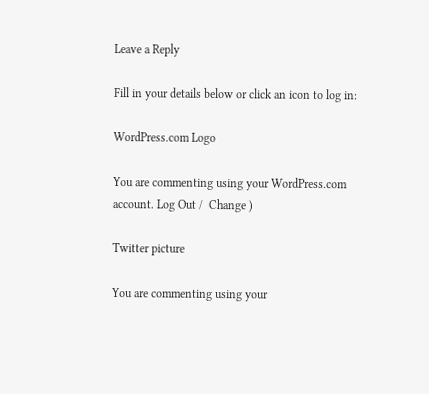Leave a Reply

Fill in your details below or click an icon to log in:

WordPress.com Logo

You are commenting using your WordPress.com account. Log Out /  Change )

Twitter picture

You are commenting using your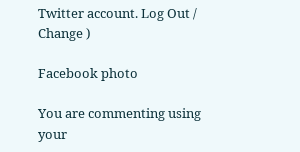Twitter account. Log Out /  Change )

Facebook photo

You are commenting using your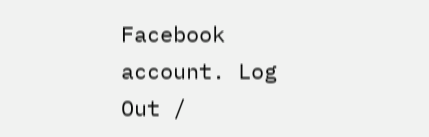Facebook account. Log Out /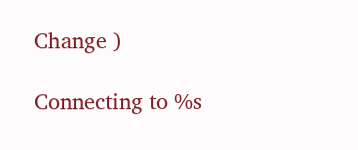Change )

Connecting to %s